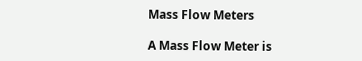Mass Flow Meters

A Mass Flow Meter is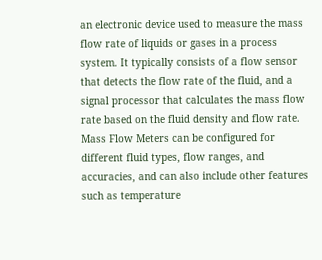an electronic device used to measure the mass flow rate of liquids or gases in a process system. It typically consists of a flow sensor that detects the flow rate of the fluid, and a signal processor that calculates the mass flow rate based on the fluid density and flow rate. Mass Flow Meters can be configured for different fluid types, flow ranges, and accuracies, and can also include other features such as temperature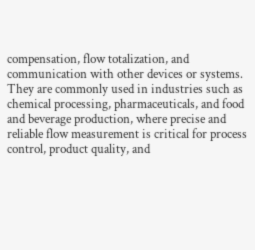compensation, flow totalization, and communication with other devices or systems. They are commonly used in industries such as chemical processing, pharmaceuticals, and food and beverage production, where precise and reliable flow measurement is critical for process control, product quality, and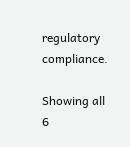regulatory compliance.

Showing all 6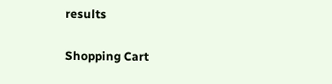results

Shopping Cart